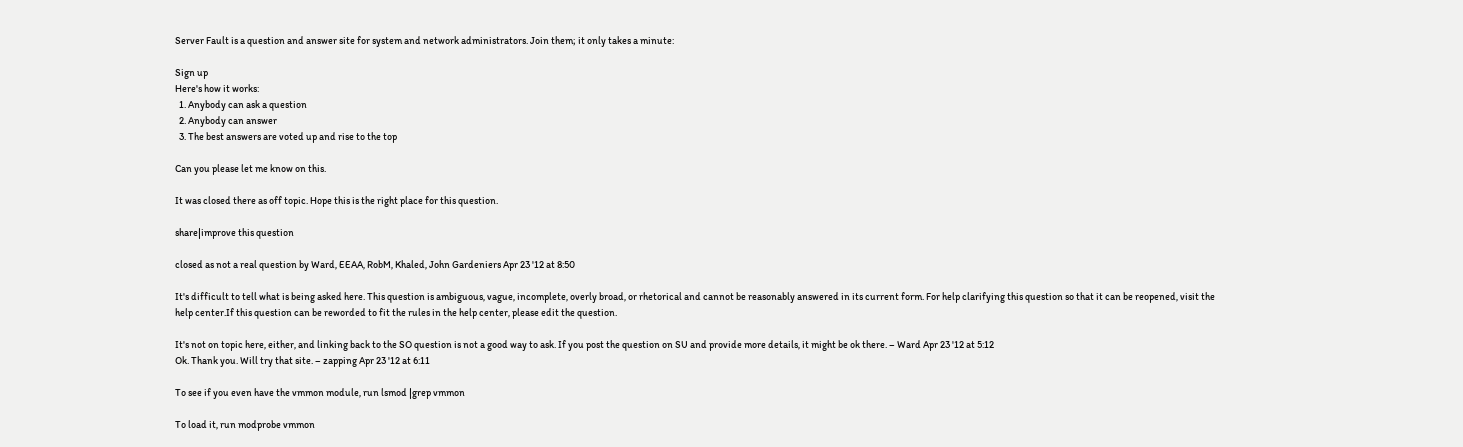Server Fault is a question and answer site for system and network administrators. Join them; it only takes a minute:

Sign up
Here's how it works:
  1. Anybody can ask a question
  2. Anybody can answer
  3. The best answers are voted up and rise to the top

Can you please let me know on this.

It was closed there as off topic. Hope this is the right place for this question.

share|improve this question

closed as not a real question by Ward, EEAA, RobM, Khaled, John Gardeniers Apr 23 '12 at 8:50

It's difficult to tell what is being asked here. This question is ambiguous, vague, incomplete, overly broad, or rhetorical and cannot be reasonably answered in its current form. For help clarifying this question so that it can be reopened, visit the help center.If this question can be reworded to fit the rules in the help center, please edit the question.

It's not on topic here, either, and linking back to the SO question is not a good way to ask. If you post the question on SU and provide more details, it might be ok there. – Ward Apr 23 '12 at 5:12
Ok. Thank you. Will try that site. – zapping Apr 23 '12 at 6:11

To see if you even have the vmmon module, run lsmod |grep vmmon

To load it, run modprobe vmmon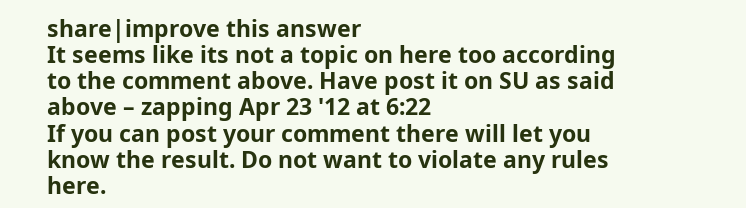share|improve this answer
It seems like its not a topic on here too according to the comment above. Have post it on SU as said above – zapping Apr 23 '12 at 6:22
If you can post your comment there will let you know the result. Do not want to violate any rules here.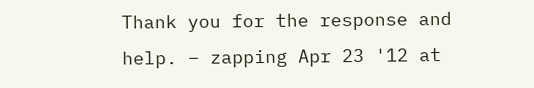Thank you for the response and help. – zapping Apr 23 '12 at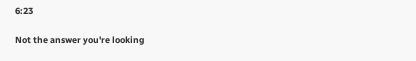6:23

Not the answer you're looking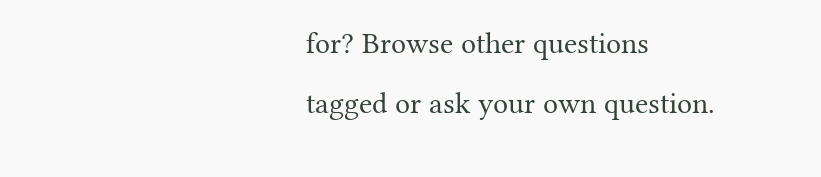for? Browse other questions tagged or ask your own question.